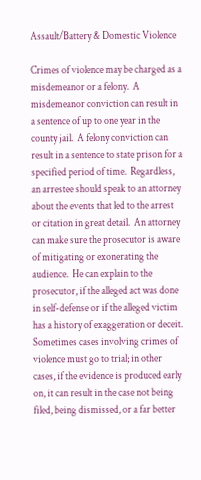Assault/Battery & Domestic Violence

Crimes of violence may be charged as a misdemeanor or a felony.  A misdemeanor conviction can result in a sentence of up to one year in the county jail.  A felony conviction can result in a sentence to state prison for a specified period of time.  Regardless, an arrestee should speak to an attorney about the events that led to the arrest or citation in great detail.  An attorney can make sure the prosecutor is aware of mitigating or exonerating the audience.  He can explain to the prosecutor, if the alleged act was done in self-defense or if the alleged victim has a history of exaggeration or deceit. Sometimes cases involving crimes of violence must go to trial; in other cases, if the evidence is produced early on, it can result in the case not being filed, being dismissed, or a far better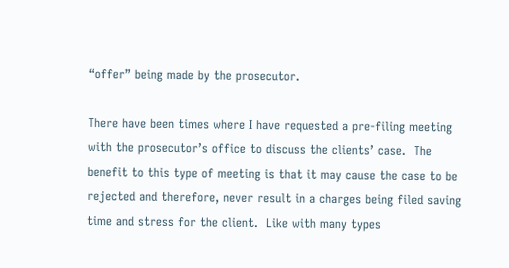“offer” being made by the prosecutor.

There have been times where I have requested a pre-filing meeting with the prosecutor’s office to discuss the clients’ case.  The benefit to this type of meeting is that it may cause the case to be rejected and therefore, never result in a charges being filed saving time and stress for the client.  Like with many types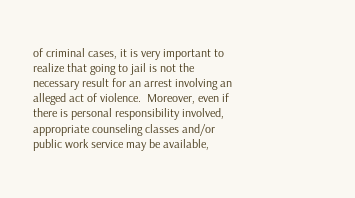of criminal cases, it is very important to realize that going to jail is not the necessary result for an arrest involving an alleged act of violence.  Moreover, even if there is personal responsibility involved, appropriate counseling classes and/or public work service may be available,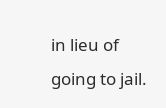in lieu of going to jail.